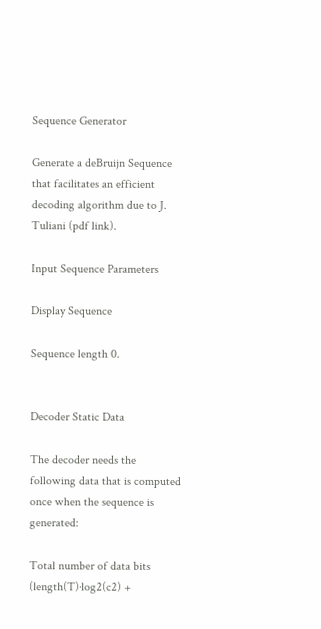Sequence Generator

Generate a deBruijn Sequence that facilitates an efficient decoding algorithm due to J. Tuliani (pdf link).

Input Sequence Parameters

Display Sequence

Sequence length 0.


Decoder Static Data

The decoder needs the following data that is computed once when the sequence is generated:

Total number of data bits (length(T)·log2(c2) +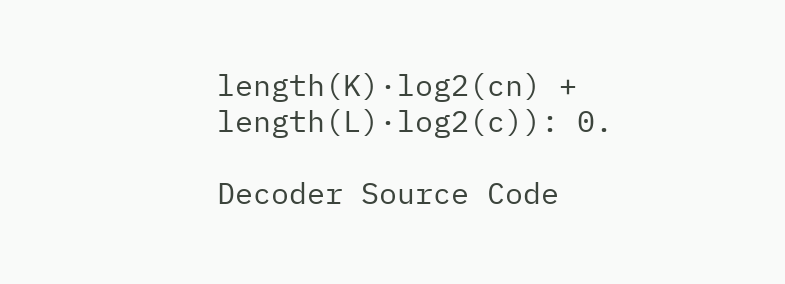length(K)·log2(cn) + length(L)·log2(c)): 0.

Decoder Source Code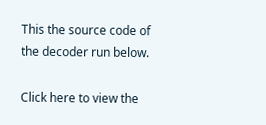This the source code of the decoder run below.

Click here to view the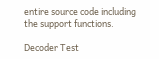entire source code including the support functions.

Decoder Test